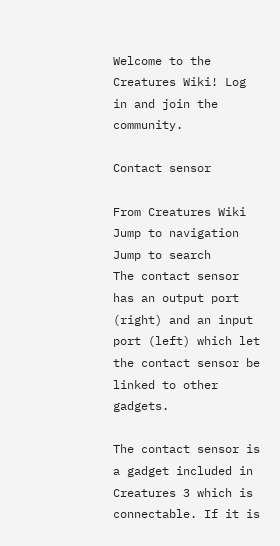Welcome to the Creatures Wiki! Log in and join the community.

Contact sensor

From Creatures Wiki
Jump to navigation Jump to search
The contact sensor has an output port (right) and an input port (left) which let the contact sensor be linked to other gadgets.

The contact sensor is a gadget included in Creatures 3 which is connectable. If it is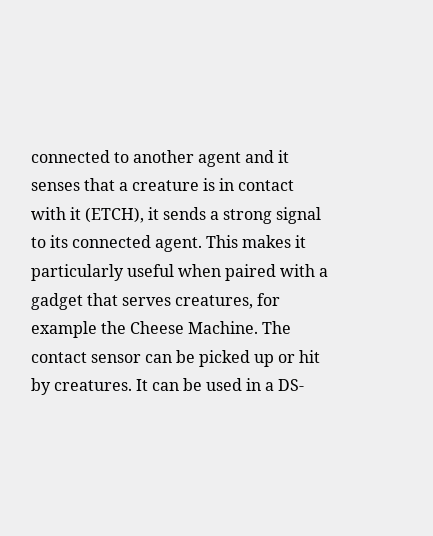connected to another agent and it senses that a creature is in contact with it (ETCH), it sends a strong signal to its connected agent. This makes it particularly useful when paired with a gadget that serves creatures, for example the Cheese Machine. The contact sensor can be picked up or hit by creatures. It can be used in a DS-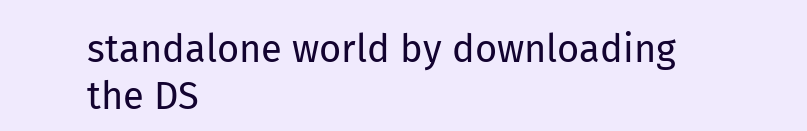standalone world by downloading the DS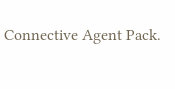Connective Agent Pack.